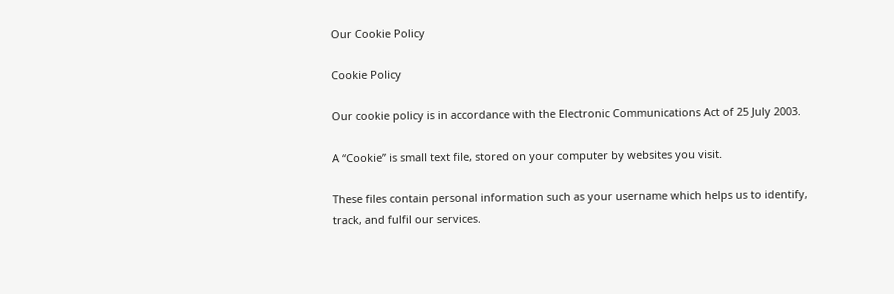Our Cookie Policy

Cookie Policy

Our cookie policy is in accordance with the Electronic Communications Act of 25 July 2003.

A “Cookie” is small text file, stored on your computer by websites you visit.

These files contain personal information such as your username which helps us to identify, track, and fulfil our services.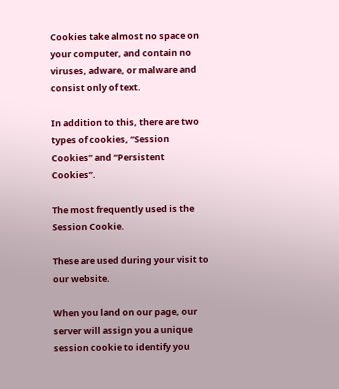Cookies take almost no space on your computer, and contain no viruses, adware, or malware and consist only of text.

In addition to this, there are two types of cookies, “Session Cookies” and “Persistent Cookies”.

The most frequently used is the Session Cookie.

These are used during your visit to our website.

When you land on our page, our server will assign you a unique session cookie to identify you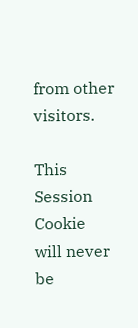from other visitors.

This Session Cookie will never be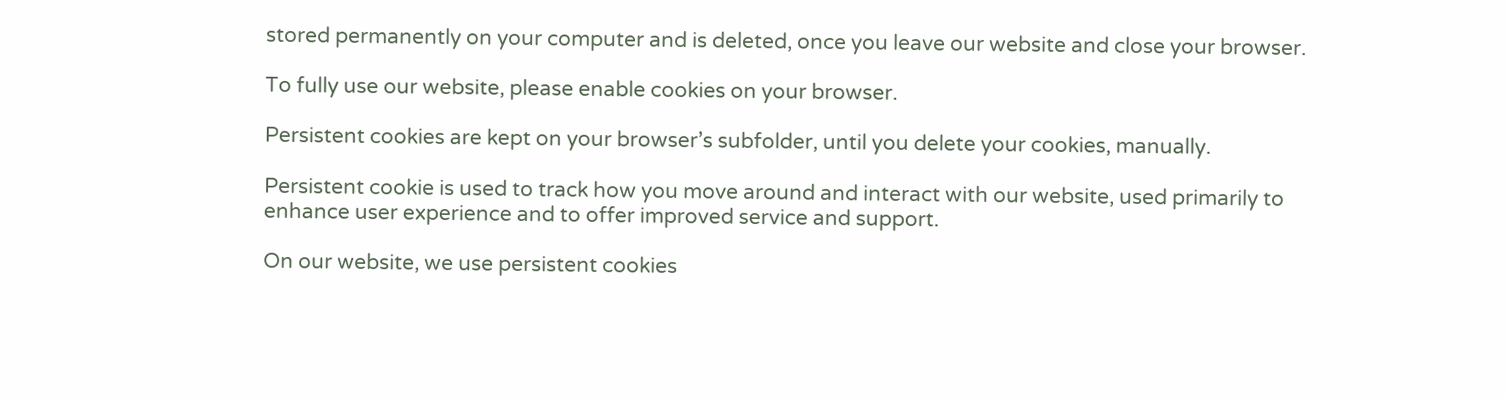stored permanently on your computer and is deleted, once you leave our website and close your browser.

To fully use our website, please enable cookies on your browser.

Persistent cookies are kept on your browser’s subfolder, until you delete your cookies, manually.

Persistent cookie is used to track how you move around and interact with our website, used primarily to enhance user experience and to offer improved service and support.

On our website, we use persistent cookies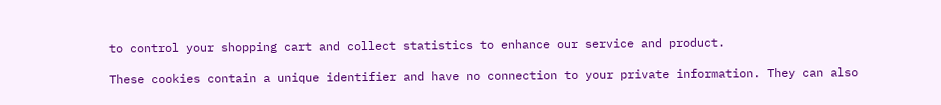to control your shopping cart and collect statistics to enhance our service and product.

These cookies contain a unique identifier and have no connection to your private information. They can also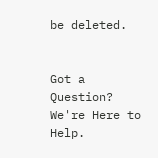be deleted.


Got a Question? We're Here to Help.